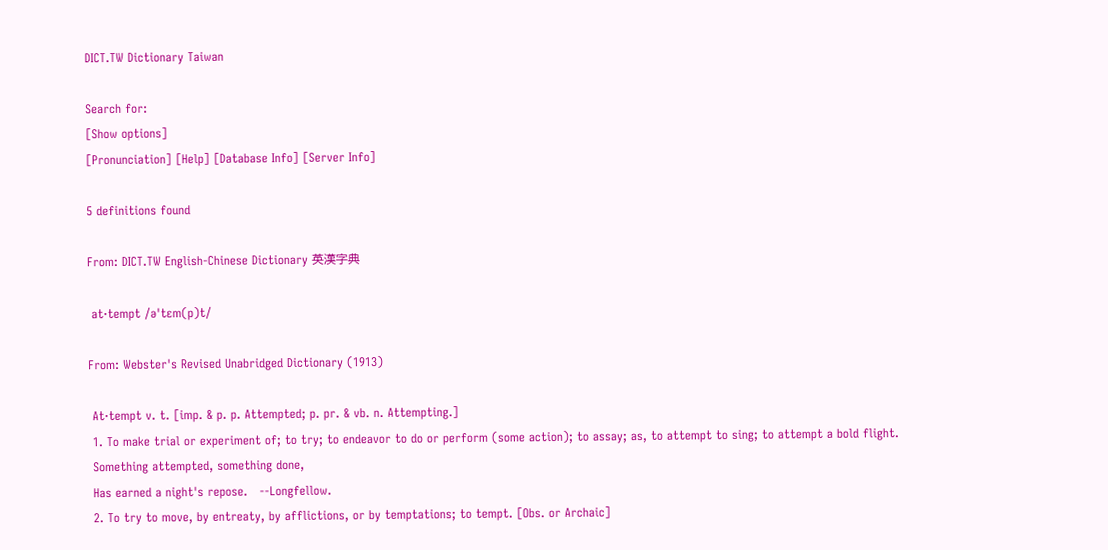DICT.TW Dictionary Taiwan

Search for:
[Show options]
[Pronunciation] [Help] [Database Info] [Server Info]

5 definitions found

From: DICT.TW English-Chinese Dictionary 英漢字典

 at·tempt /əˈtɛm(p)t/

From: Webster's Revised Unabridged Dictionary (1913)

 At·tempt v. t. [imp. & p. p. Attempted; p. pr. & vb. n. Attempting.]
 1. To make trial or experiment of; to try; to endeavor to do or perform (some action); to assay; as, to attempt to sing; to attempt a bold flight.
 Something attempted, something done,
 Has earned a night's repose.   --Longfellow.
 2. To try to move, by entreaty, by afflictions, or by temptations; to tempt. [Obs. or Archaic]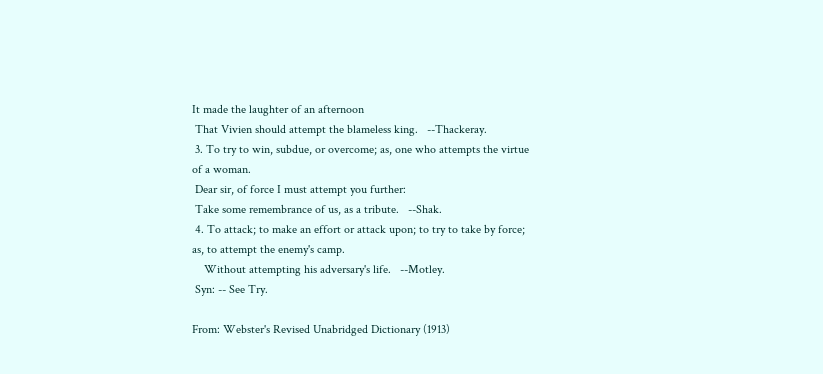It made the laughter of an afternoon
 That Vivien should attempt the blameless king.   --Thackeray.
 3. To try to win, subdue, or overcome; as, one who attempts the virtue of a woman.
 Dear sir, of force I must attempt you further:
 Take some remembrance of us, as a tribute.   --Shak.
 4. To attack; to make an effort or attack upon; to try to take by force; as, to attempt the enemy's camp.
    Without attempting his adversary's life.   --Motley.
 Syn: -- See Try.

From: Webster's Revised Unabridged Dictionary (1913)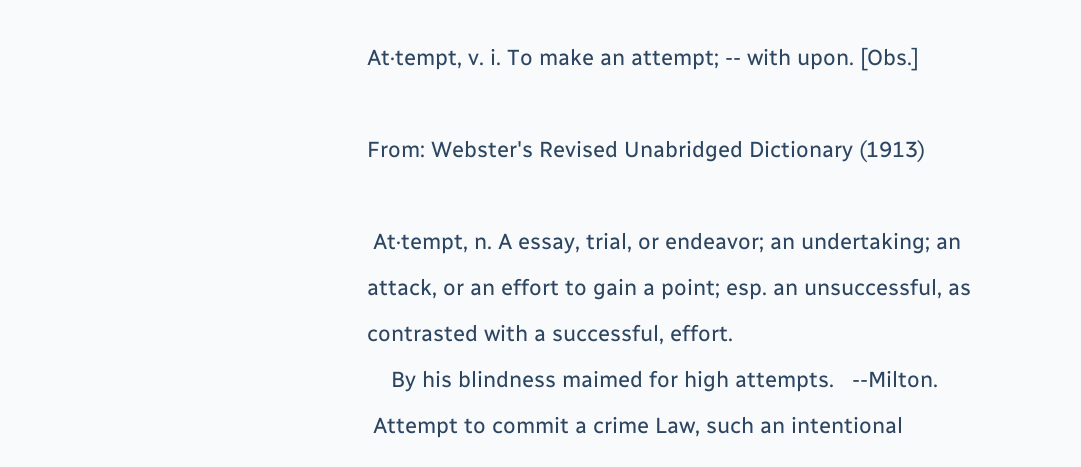At·tempt, v. i. To make an attempt; -- with upon. [Obs.]

From: Webster's Revised Unabridged Dictionary (1913)

 At·tempt, n. A essay, trial, or endeavor; an undertaking; an attack, or an effort to gain a point; esp. an unsuccessful, as contrasted with a successful, effort.
    By his blindness maimed for high attempts.   --Milton.
 Attempt to commit a crime Law, such an intentional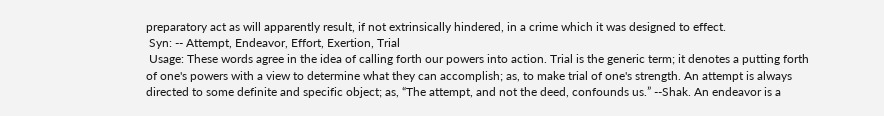preparatory act as will apparently result, if not extrinsically hindered, in a crime which it was designed to effect.
 Syn: -- Attempt, Endeavor, Effort, Exertion, Trial
 Usage: These words agree in the idea of calling forth our powers into action. Trial is the generic term; it denotes a putting forth of one's powers with a view to determine what they can accomplish; as, to make trial of one's strength. An attempt is always directed to some definite and specific object; as, “The attempt, and not the deed, confounds us.” --Shak. An endeavor is a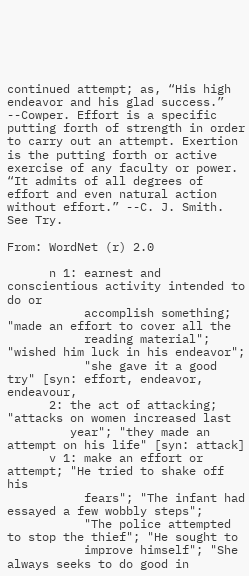continued attempt; as, “His high endeavor and his glad success.” --Cowper. Effort is a specific putting forth of strength in order to carry out an attempt. Exertion is the putting forth or active exercise of any faculty or power. “It admits of all degrees of effort and even natural action without effort.” --C. J. Smith. See Try.

From: WordNet (r) 2.0

      n 1: earnest and conscientious activity intended to do or
           accomplish something; "made an effort to cover all the
           reading material"; "wished him luck in his endeavor";
           "she gave it a good try" [syn: effort, endeavor, endeavour,
      2: the act of attacking; "attacks on women increased last
         year"; "they made an attempt on his life" [syn: attack]
      v 1: make an effort or attempt; "He tried to shake off his
           fears"; "The infant had essayed a few wobbly steps";
           "The police attempted to stop the thief"; "He sought to
           improve himself"; "She always seeks to do good in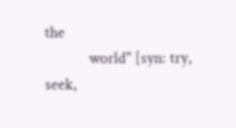the
           world" [syn: try, seek,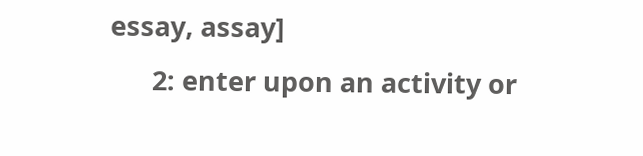essay, assay]
      2: enter upon an activity or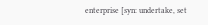enterprise [syn: undertake, set